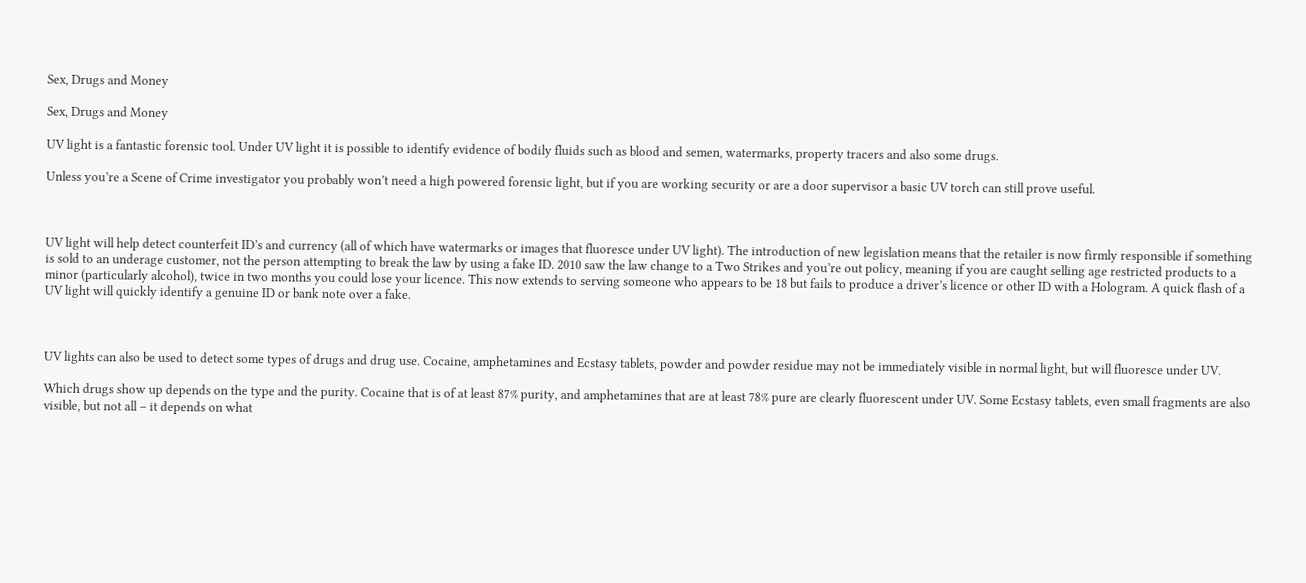Sex, Drugs and Money

Sex, Drugs and Money

UV light is a fantastic forensic tool. Under UV light it is possible to identify evidence of bodily fluids such as blood and semen, watermarks, property tracers and also some drugs.

Unless you’re a Scene of Crime investigator you probably won’t need a high powered forensic light, but if you are working security or are a door supervisor a basic UV torch can still prove useful.



UV light will help detect counterfeit ID’s and currency (all of which have watermarks or images that fluoresce under UV light). The introduction of new legislation means that the retailer is now firmly responsible if something is sold to an underage customer, not the person attempting to break the law by using a fake ID. 2010 saw the law change to a Two Strikes and you’re out policy, meaning if you are caught selling age restricted products to a minor (particularly alcohol), twice in two months you could lose your licence. This now extends to serving someone who appears to be 18 but fails to produce a driver’s licence or other ID with a Hologram. A quick flash of a UV light will quickly identify a genuine ID or bank note over a fake.



UV lights can also be used to detect some types of drugs and drug use. Cocaine, amphetamines and Ecstasy tablets, powder and powder residue may not be immediately visible in normal light, but will fluoresce under UV.

Which drugs show up depends on the type and the purity. Cocaine that is of at least 87% purity, and amphetamines that are at least 78% pure are clearly fluorescent under UV. Some Ecstasy tablets, even small fragments are also visible, but not all – it depends on what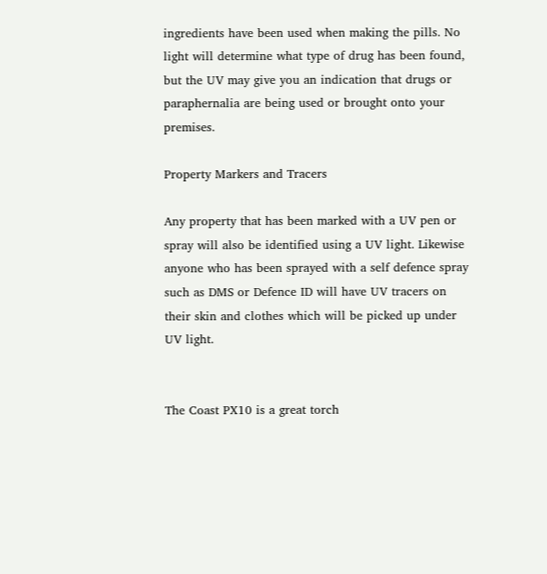ingredients have been used when making the pills. No light will determine what type of drug has been found, but the UV may give you an indication that drugs or paraphernalia are being used or brought onto your premises.

Property Markers and Tracers

Any property that has been marked with a UV pen or spray will also be identified using a UV light. Likewise anyone who has been sprayed with a self defence spray such as DMS or Defence ID will have UV tracers on their skin and clothes which will be picked up under UV light.


The Coast PX10 is a great torch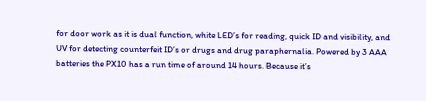for door work as it is dual function, white LED’s for reading, quick ID and visibility, and UV for detecting counterfeit ID’s or drugs and drug paraphernalia. Powered by 3 AAA batteries the PX10 has a run time of around 14 hours. Because it’s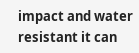impact and water resistant it can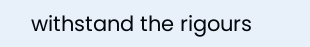withstand the rigours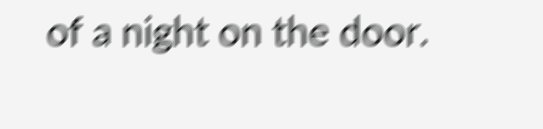of a night on the door.